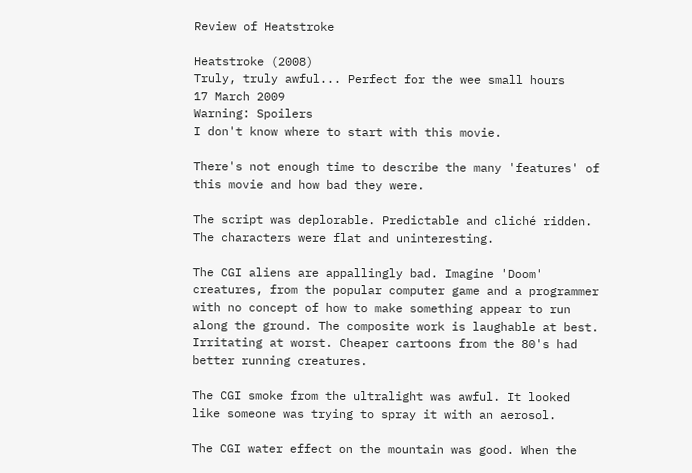Review of Heatstroke

Heatstroke (2008)
Truly, truly awful... Perfect for the wee small hours
17 March 2009
Warning: Spoilers
I don't know where to start with this movie.

There's not enough time to describe the many 'features' of this movie and how bad they were.

The script was deplorable. Predictable and cliché ridden. The characters were flat and uninteresting.

The CGI aliens are appallingly bad. Imagine 'Doom' creatures, from the popular computer game and a programmer with no concept of how to make something appear to run along the ground. The composite work is laughable at best. Irritating at worst. Cheaper cartoons from the 80's had better running creatures.

The CGI smoke from the ultralight was awful. It looked like someone was trying to spray it with an aerosol.

The CGI water effect on the mountain was good. When the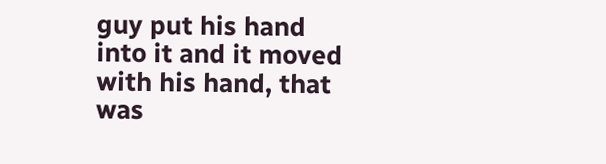guy put his hand into it and it moved with his hand, that was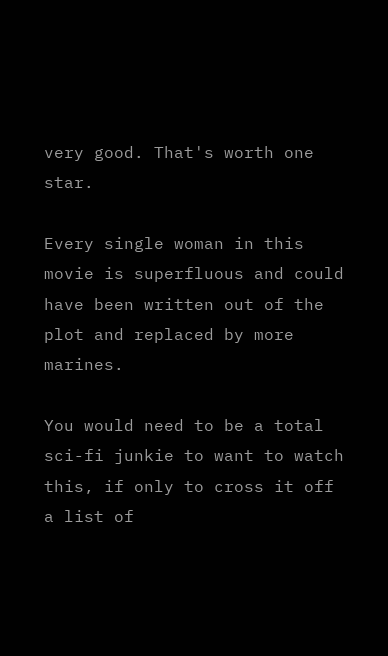very good. That's worth one star.

Every single woman in this movie is superfluous and could have been written out of the plot and replaced by more marines.

You would need to be a total sci-fi junkie to want to watch this, if only to cross it off a list of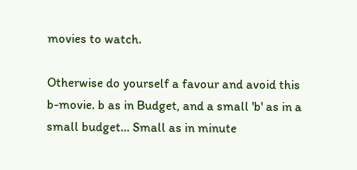movies to watch.

Otherwise do yourself a favour and avoid this b-movie. b as in Budget, and a small 'b' as in a small budget... Small as in minute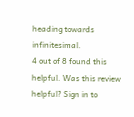heading towards infinitesimal.
4 out of 8 found this helpful. Was this review helpful? Sign in to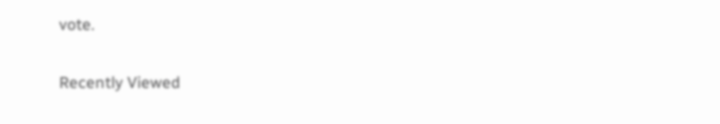vote.

Recently Viewed